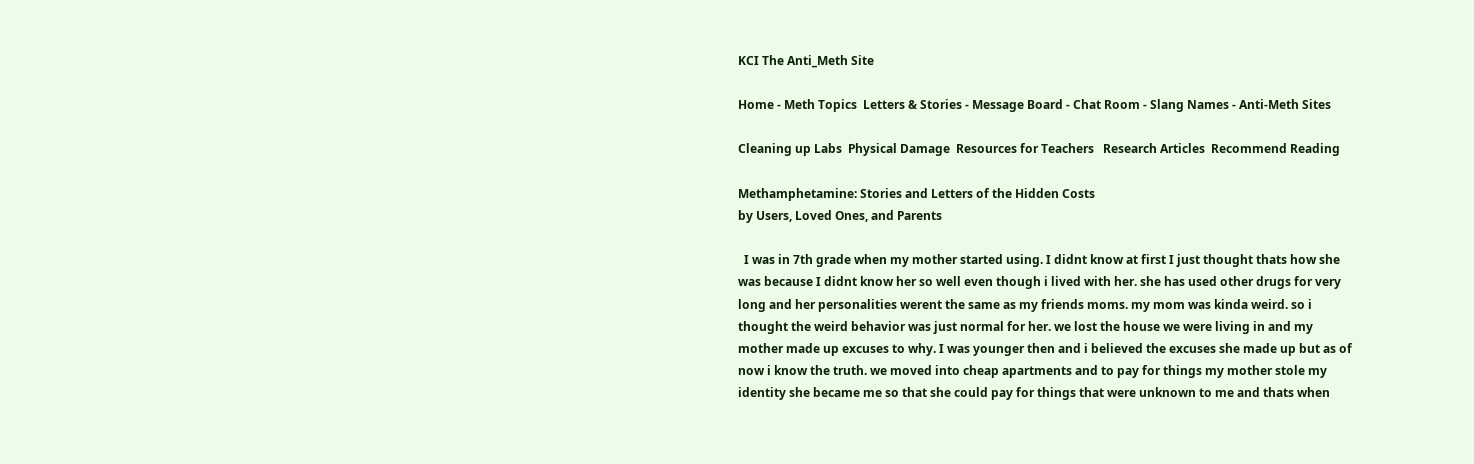KCI The Anti_Meth Site

Home - Meth Topics  Letters & Stories - Message Board - Chat Room - Slang Names - Anti-Meth Sites

Cleaning up Labs  Physical Damage  Resources for Teachers   Research Articles  Recommend Reading

Methamphetamine: Stories and Letters of the Hidden Costs
by Users, Loved Ones, and Parents

  I was in 7th grade when my mother started using. I didnt know at first I just thought thats how she was because I didnt know her so well even though i lived with her. she has used other drugs for very long and her personalities werent the same as my friends moms. my mom was kinda weird. so i thought the weird behavior was just normal for her. we lost the house we were living in and my mother made up excuses to why. I was younger then and i believed the excuses she made up but as of now i know the truth. we moved into cheap apartments and to pay for things my mother stole my identity she became me so that she could pay for things that were unknown to me and thats when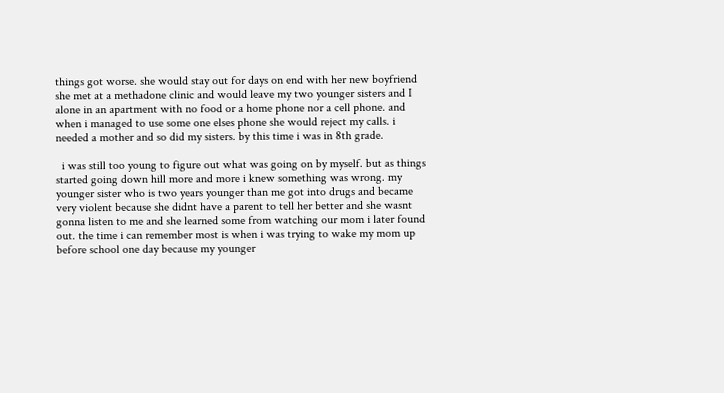things got worse. she would stay out for days on end with her new boyfriend she met at a methadone clinic and would leave my two younger sisters and I alone in an apartment with no food or a home phone nor a cell phone. and when i managed to use some one elses phone she would reject my calls. i needed a mother and so did my sisters. by this time i was in 8th grade.

  i was still too young to figure out what was going on by myself. but as things started going down hill more and more i knew something was wrong. my younger sister who is two years younger than me got into drugs and became very violent because she didnt have a parent to tell her better and she wasnt gonna listen to me and she learned some from watching our mom i later found out. the time i can remember most is when i was trying to wake my mom up before school one day because my younger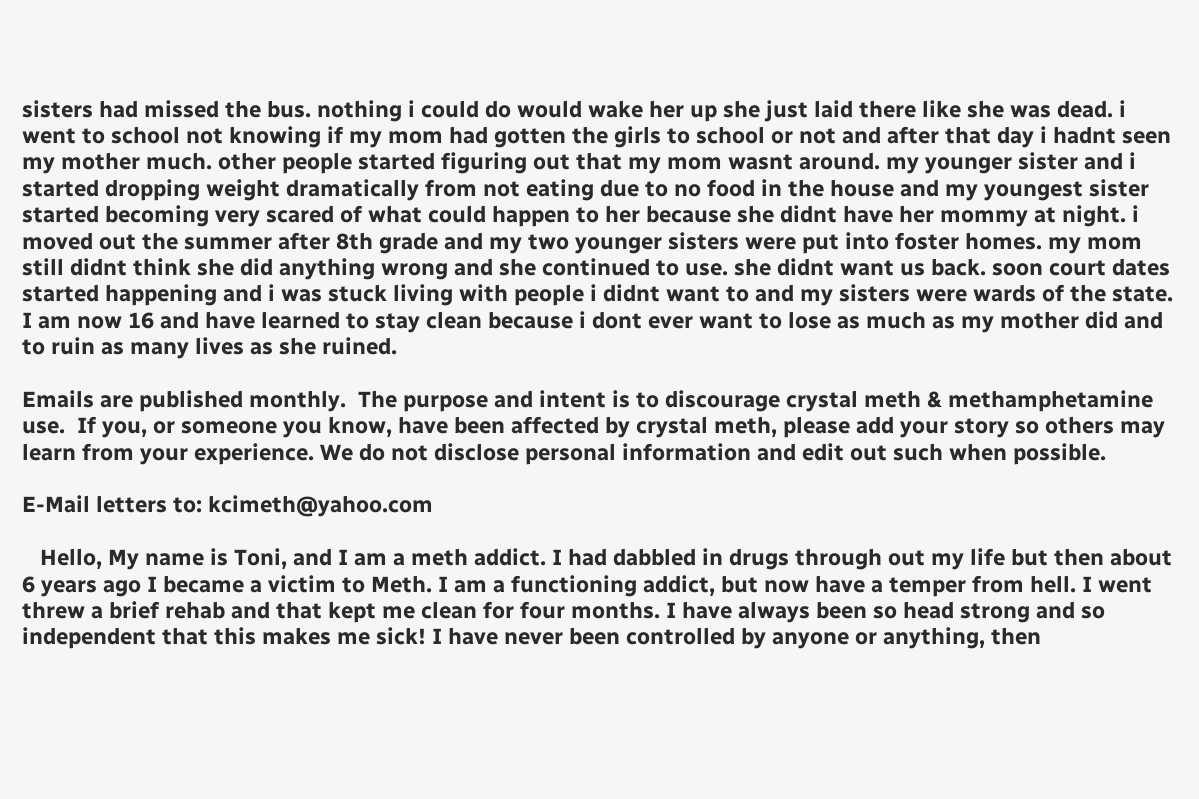sisters had missed the bus. nothing i could do would wake her up she just laid there like she was dead. i went to school not knowing if my mom had gotten the girls to school or not and after that day i hadnt seen my mother much. other people started figuring out that my mom wasnt around. my younger sister and i started dropping weight dramatically from not eating due to no food in the house and my youngest sister started becoming very scared of what could happen to her because she didnt have her mommy at night. i moved out the summer after 8th grade and my two younger sisters were put into foster homes. my mom still didnt think she did anything wrong and she continued to use. she didnt want us back. soon court dates started happening and i was stuck living with people i didnt want to and my sisters were wards of the state. I am now 16 and have learned to stay clean because i dont ever want to lose as much as my mother did and to ruin as many lives as she ruined.

Emails are published monthly.  The purpose and intent is to discourage crystal meth & methamphetamine use.  If you, or someone you know, have been affected by crystal meth, please add your story so others may learn from your experience. We do not disclose personal information and edit out such when possible.

E-Mail letters to: kcimeth@yahoo.com

   Hello, My name is Toni, and I am a meth addict. I had dabbled in drugs through out my life but then about 6 years ago I became a victim to Meth. I am a functioning addict, but now have a temper from hell. I went threw a brief rehab and that kept me clean for four months. I have always been so head strong and so independent that this makes me sick! I have never been controlled by anyone or anything, then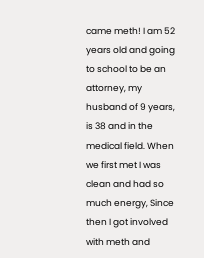came meth! I am 52 years old and going to school to be an attorney, my husband of 9 years, is 38 and in the medical field. When we first met I was clean and had so much energy, Since then I got involved with meth and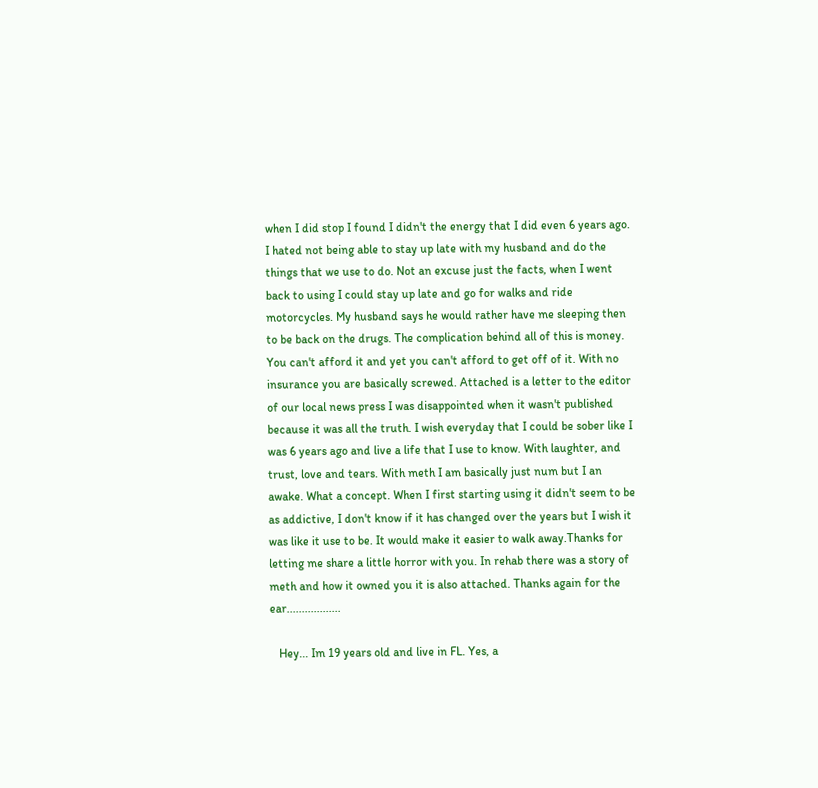when I did stop I found I didn't the energy that I did even 6 years ago. I hated not being able to stay up late with my husband and do the things that we use to do. Not an excuse just the facts, when I went back to using I could stay up late and go for walks and ride motorcycles. My husband says he would rather have me sleeping then to be back on the drugs. The complication behind all of this is money. You can't afford it and yet you can't afford to get off of it. With no insurance you are basically screwed. Attached is a letter to the editor of our local news press I was disappointed when it wasn't published because it was all the truth. I wish everyday that I could be sober like I was 6 years ago and live a life that I use to know. With laughter, and trust, love and tears. With meth I am basically just num but I an awake. What a concept. When I first starting using it didn't seem to be as addictive, I don't know if it has changed over the years but I wish it was like it use to be. It would make it easier to walk away.Thanks for letting me share a little horror with you. In rehab there was a story of meth and how it owned you it is also attached. Thanks again for the ear..................

   Hey... Im 19 years old and live in FL. Yes, a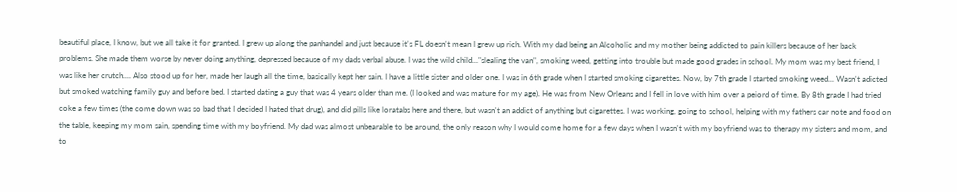beautiful place, I know, but we all take it for granted. I grew up along the panhandel and just because it's FL doesn't mean I grew up rich. With my dad being an Alcoholic and my mother being addicted to pain killers because of her back problems. She made them worse by never doing anything, depressed because of my dads verbal abuse. I was the wild child..."slealing the van", smoking weed, getting into trouble but made good grades in school. My mom was my best friend, I was like her crutch.... Also stood up for her, made her laugh all the time, basically kept her sain. I have a little sister and older one. I was in 6th grade when I started smoking cigarettes. Now, by 7th grade I started smoking weed... Wasn't adicted but smoked watching family guy and before bed. I started dating a guy that was 4 years older than me. (I looked and was mature for my age). He was from New Orleans and I fell in love with him over a peiord of time. By 8th grade I had tried coke a few times (the come down was so bad that I decided I hated that drug), and did pills like loratabs here and there, but wasn't an addict of anything but cigarettes. I was working, going to school, helping with my fathers car note and food on the table, keeping my mom sain, spending time with my boyfriend. My dad was almost unbearable to be around, the only reason why I would come home for a few days when I wasn't with my boyfriend was to therapy my sisters and mom, and to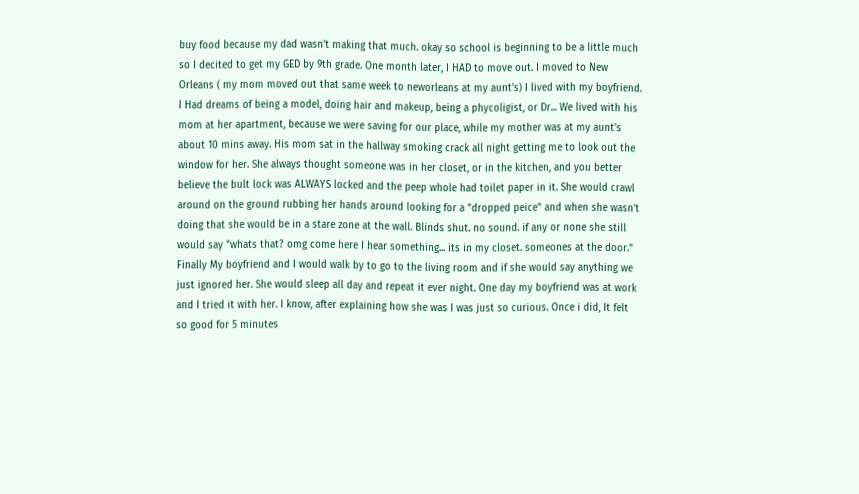buy food because my dad wasn't making that much. okay so school is beginning to be a little much so I decited to get my GED by 9th grade. One month later, I HAD to move out. I moved to New Orleans ( my mom moved out that same week to neworleans at my aunt's) I lived with my boyfriend. I Had dreams of being a model, doing hair and makeup, being a phycoligist, or Dr... We lived with his mom at her apartment, because we were saving for our place, while my mother was at my aunt's about 10 mins away. His mom sat in the hallway smoking crack all night getting me to look out the window for her. She always thought someone was in her closet, or in the kitchen, and you better believe the bult lock was ALWAYS locked and the peep whole had toilet paper in it. She would crawl around on the ground rubbing her hands around looking for a "dropped peice" and when she wasn't doing that she would be in a stare zone at the wall. Blinds shut. no sound. if any or none she still would say "whats that? omg come here I hear something... its in my closet. someones at the door." Finally My boyfriend and I would walk by to go to the living room and if she would say anything we just ignored her. She would sleep all day and repeat it ever night. One day my boyfriend was at work and I tried it with her. I know, after explaining how she was I was just so curious. Once i did, It felt so good for 5 minutes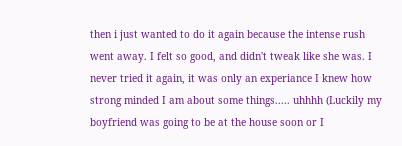then i just wanted to do it again because the intense rush went away. I felt so good, and didn't tweak like she was. I never tried it again, it was only an experiance I knew how strong minded I am about some things..... uhhhh (Luckily my boyfriend was going to be at the house soon or I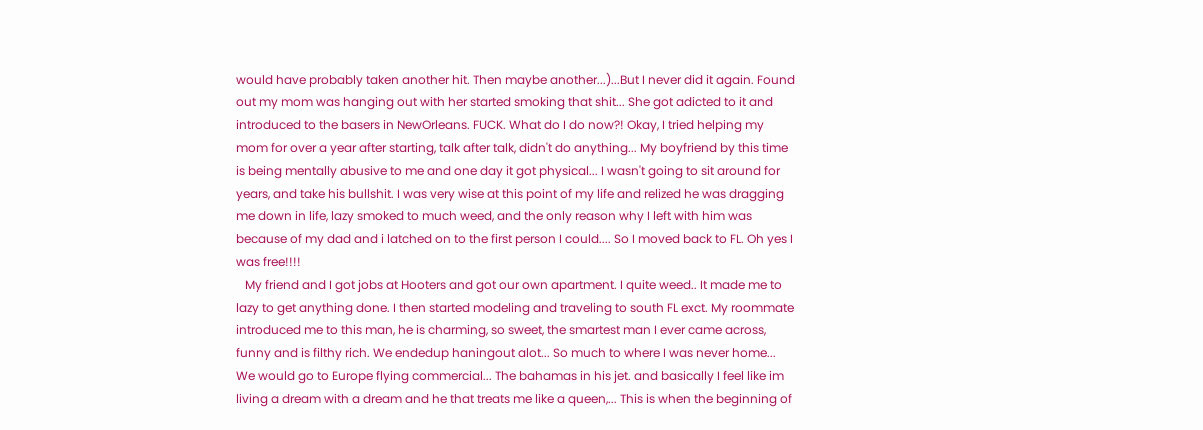would have probably taken another hit. Then maybe another...)...But I never did it again. Found out my mom was hanging out with her started smoking that shit... She got adicted to it and introduced to the basers in NewOrleans. FUCK. What do I do now?! Okay, I tried helping my mom for over a year after starting, talk after talk, didn't do anything... My boyfriend by this time is being mentally abusive to me and one day it got physical... I wasn't going to sit around for years, and take his bullshit. I was very wise at this point of my life and relized he was dragging me down in life, lazy smoked to much weed, and the only reason why I left with him was because of my dad and i latched on to the first person I could.... So I moved back to FL. Oh yes I was free!!!!
   My friend and I got jobs at Hooters and got our own apartment. I quite weed.. It made me to lazy to get anything done. I then started modeling and traveling to south FL exct. My roommate introduced me to this man, he is charming, so sweet, the smartest man I ever came across, funny and is filthy rich. We endedup haningout alot... So much to where I was never home... We would go to Europe flying commercial... The bahamas in his jet. and basically I feel like im living a dream with a dream and he that treats me like a queen,... This is when the beginning of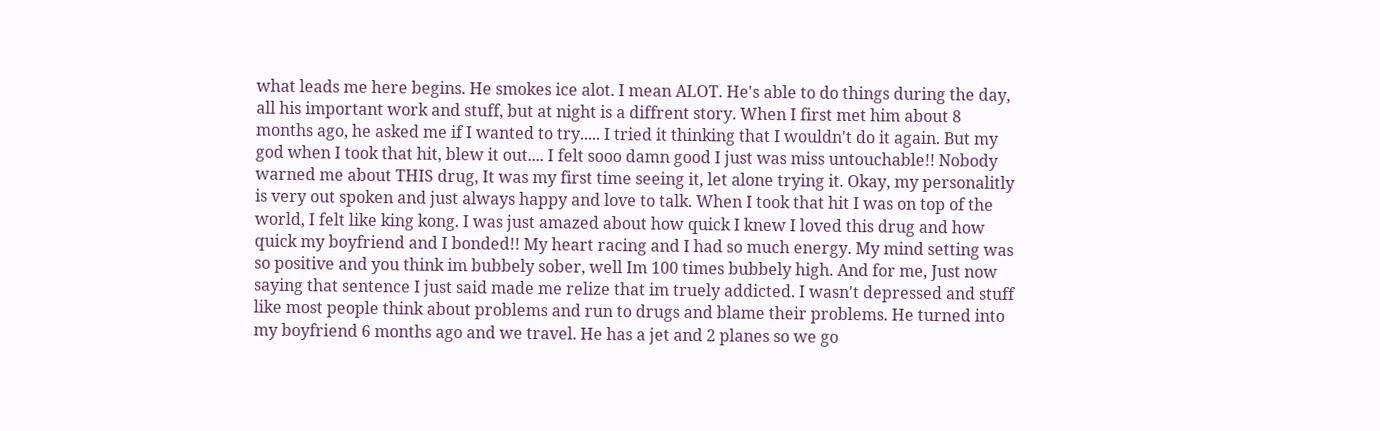what leads me here begins. He smokes ice alot. I mean ALOT. He's able to do things during the day, all his important work and stuff, but at night is a diffrent story. When I first met him about 8 months ago, he asked me if I wanted to try..... I tried it thinking that I wouldn't do it again. But my god when I took that hit, blew it out.... I felt sooo damn good I just was miss untouchable!! Nobody warned me about THIS drug, It was my first time seeing it, let alone trying it. Okay, my personalitly is very out spoken and just always happy and love to talk. When I took that hit I was on top of the world, I felt like king kong. I was just amazed about how quick I knew I loved this drug and how quick my boyfriend and I bonded!! My heart racing and I had so much energy. My mind setting was so positive and you think im bubbely sober, well Im 100 times bubbely high. And for me, Just now saying that sentence I just said made me relize that im truely addicted. I wasn't depressed and stuff like most people think about problems and run to drugs and blame their problems. He turned into my boyfriend 6 months ago and we travel. He has a jet and 2 planes so we go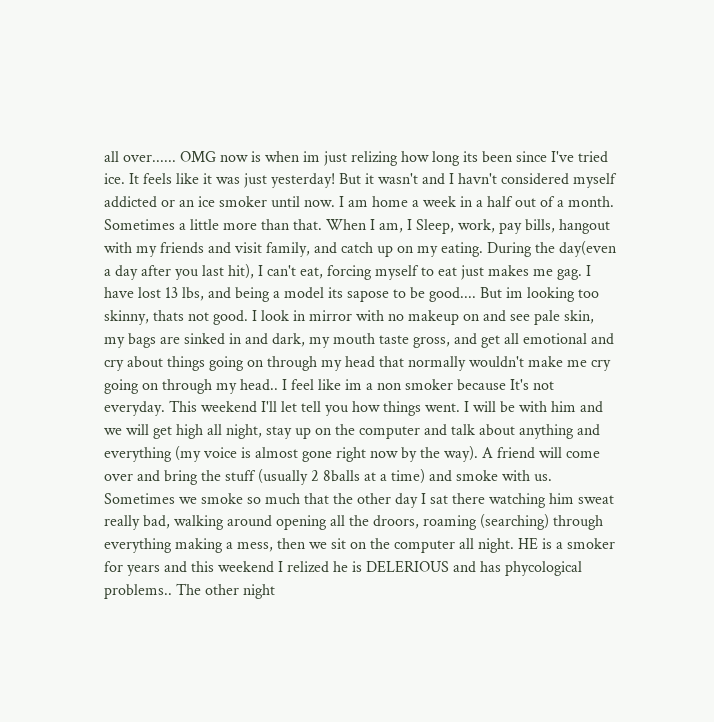all over...... OMG now is when im just relizing how long its been since I've tried ice. It feels like it was just yesterday! But it wasn't and I havn't considered myself addicted or an ice smoker until now. I am home a week in a half out of a month. Sometimes a little more than that. When I am, I Sleep, work, pay bills, hangout with my friends and visit family, and catch up on my eating. During the day(even a day after you last hit), I can't eat, forcing myself to eat just makes me gag. I have lost 13 lbs, and being a model its sapose to be good.... But im looking too skinny, thats not good. I look in mirror with no makeup on and see pale skin, my bags are sinked in and dark, my mouth taste gross, and get all emotional and cry about things going on through my head that normally wouldn't make me cry going on through my head.. I feel like im a non smoker because It's not everyday. This weekend I'll let tell you how things went. I will be with him and we will get high all night, stay up on the computer and talk about anything and everything (my voice is almost gone right now by the way). A friend will come over and bring the stuff (usually 2 8balls at a time) and smoke with us. Sometimes we smoke so much that the other day I sat there watching him sweat really bad, walking around opening all the droors, roaming (searching) through everything making a mess, then we sit on the computer all night. HE is a smoker for years and this weekend I relized he is DELERIOUS and has phycological problems.. The other night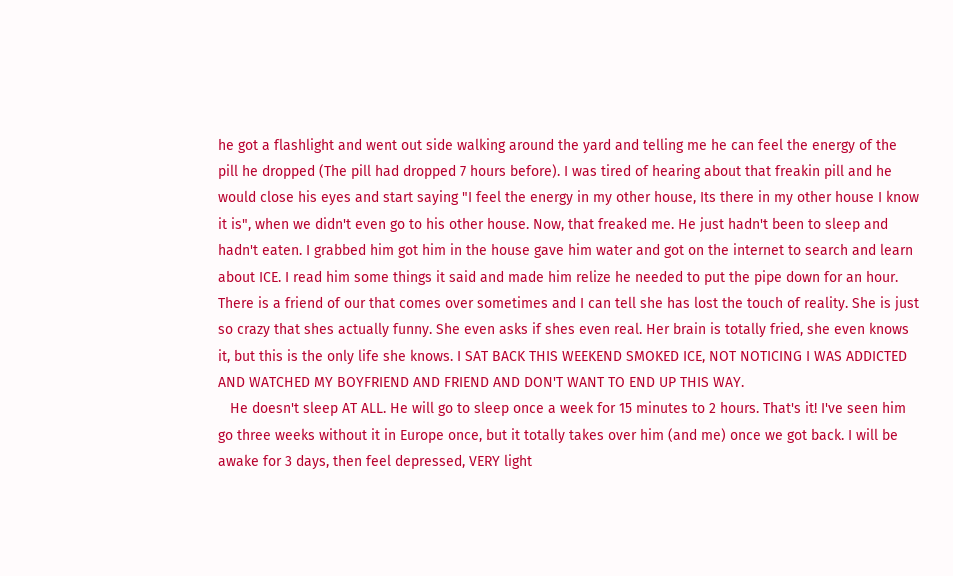he got a flashlight and went out side walking around the yard and telling me he can feel the energy of the pill he dropped (The pill had dropped 7 hours before). I was tired of hearing about that freakin pill and he would close his eyes and start saying "I feel the energy in my other house, Its there in my other house I know it is", when we didn't even go to his other house. Now, that freaked me. He just hadn't been to sleep and hadn't eaten. I grabbed him got him in the house gave him water and got on the internet to search and learn about ICE. I read him some things it said and made him relize he needed to put the pipe down for an hour. There is a friend of our that comes over sometimes and I can tell she has lost the touch of reality. She is just so crazy that shes actually funny. She even asks if shes even real. Her brain is totally fried, she even knows it, but this is the only life she knows. I SAT BACK THIS WEEKEND SMOKED ICE, NOT NOTICING I WAS ADDICTED AND WATCHED MY BOYFRIEND AND FRIEND AND DON'T WANT TO END UP THIS WAY.
   He doesn't sleep AT ALL. He will go to sleep once a week for 15 minutes to 2 hours. That's it! I've seen him go three weeks without it in Europe once, but it totally takes over him (and me) once we got back. I will be awake for 3 days, then feel depressed, VERY light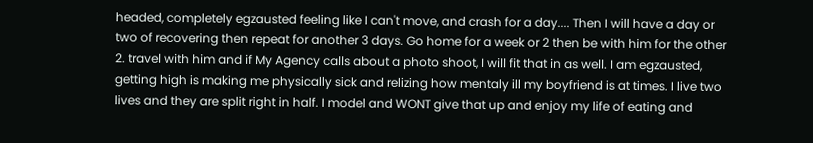headed, completely egzausted feeling like I can't move, and crash for a day.... Then I will have a day or two of recovering then repeat for another 3 days. Go home for a week or 2 then be with him for the other 2. travel with him and if My Agency calls about a photo shoot, I will fit that in as well. I am egzausted, getting high is making me physically sick and relizing how mentaly ill my boyfriend is at times. I live two lives and they are split right in half. I model and WONT give that up and enjoy my life of eating and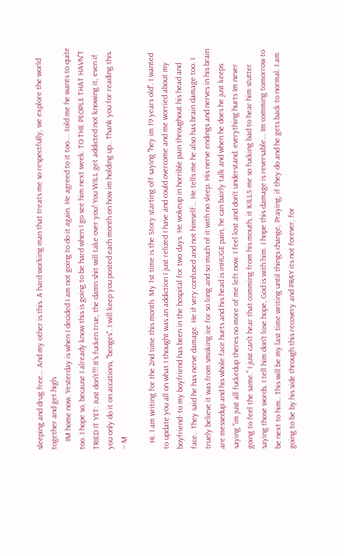sleeping and drug free... And my other is this. A hard working man that treats me so respectfully, we explore the world together and get high.
    IM home now. Yesterday is when I decided I am not going to do it again. He agreed to it too.... told me he wants to quite too. I hope so, because I already know this is going to be hard when I go see him next week. TO THE PEOPLE THAT HAVN"T TRIED IT YET: Just don't!!! It's fucken true, the damn shit will take over you! You WILL get addicted not knowing it, even if you only do it on accations, "benges". I will keep you posted each month on how im holding up.. Thank you for reading this.
-- M

   Hi. I am writing for the 2nd time this month. My 1st time is the Story starting off saying "hey im 19 years old". I wanted to update you all on what I thought was an addiction I just relized I have and could overcome and me worried about my boyfriend- to my boyfriend has been in the hospital for two days. He wokeup in horrible pain throughout his head and face.. They said he has nerve damage. He if very confused and not himself... He tells me he also has brain damage too. I truely believe it was from smoking ice for so long and so much of it with no sleep. His nerve endings and nerves in his brain are messedup and his whole face hurts and his head is inHUGE pain, he can bairly talk and when he does he just keeps saying "im just all fuckedup theres no more of me left now. I feel lost and don't understand. everything hurts Im never going to feel the same." I just can't hear that comming from his mouth, it KILLS me so fucking bad to hear him stutter saying those words. I tell him don't lose hope, God is with him. I hope this damage is reversable... Im comming tomorrow to be next to him.. This will be my last time writing until things change, Praying, if they do and he gets back to normal. I am going to be by his side through this recovery and PRAY its not forever, for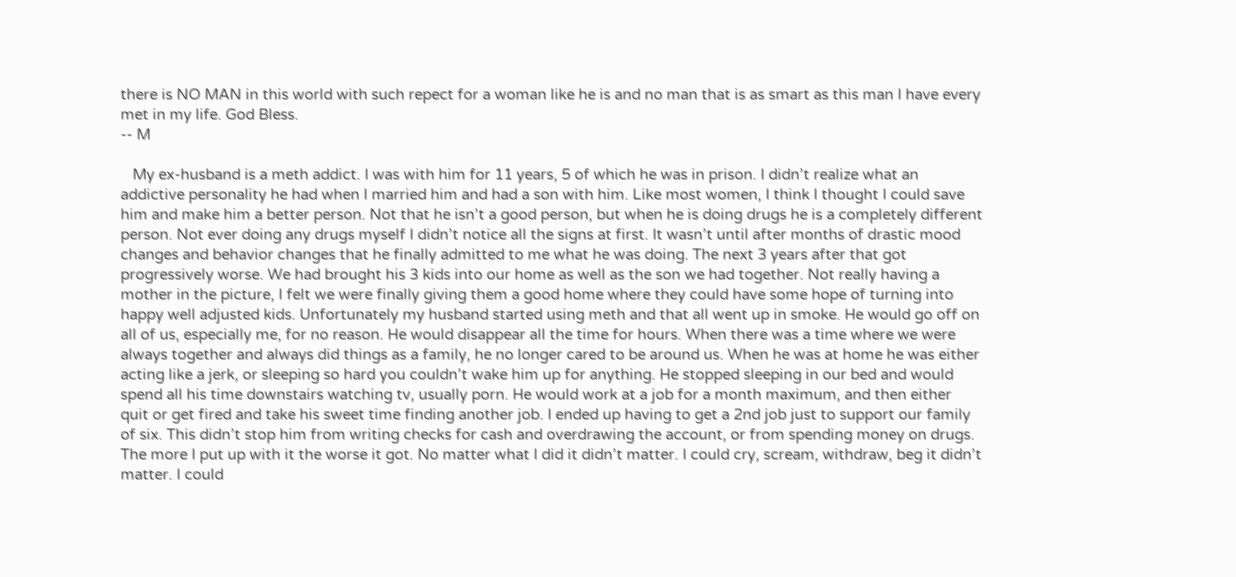there is NO MAN in this world with such repect for a woman like he is and no man that is as smart as this man I have every met in my life. God Bless.
-- M

   My ex-husband is a meth addict. I was with him for 11 years, 5 of which he was in prison. I didn’t realize what an addictive personality he had when I married him and had a son with him. Like most women, I think I thought I could save him and make him a better person. Not that he isn’t a good person, but when he is doing drugs he is a completely different person. Not ever doing any drugs myself I didn’t notice all the signs at first. It wasn’t until after months of drastic mood changes and behavior changes that he finally admitted to me what he was doing. The next 3 years after that got progressively worse. We had brought his 3 kids into our home as well as the son we had together. Not really having a mother in the picture, I felt we were finally giving them a good home where they could have some hope of turning into happy well adjusted kids. Unfortunately my husband started using meth and that all went up in smoke. He would go off on all of us, especially me, for no reason. He would disappear all the time for hours. When there was a time where we were always together and always did things as a family, he no longer cared to be around us. When he was at home he was either acting like a jerk, or sleeping so hard you couldn’t wake him up for anything. He stopped sleeping in our bed and would spend all his time downstairs watching tv, usually porn. He would work at a job for a month maximum, and then either quit or get fired and take his sweet time finding another job. I ended up having to get a 2nd job just to support our family of six. This didn’t stop him from writing checks for cash and overdrawing the account, or from spending money on drugs. The more I put up with it the worse it got. No matter what I did it didn’t matter. I could cry, scream, withdraw, beg it didn’t matter. I could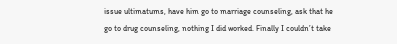issue ultimatums, have him go to marriage counseling, ask that he go to drug counseling, nothing I did worked. Finally I couldn’t take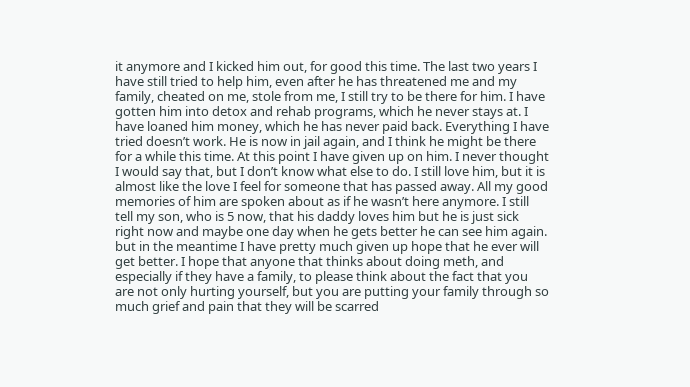it anymore and I kicked him out, for good this time. The last two years I have still tried to help him, even after he has threatened me and my family, cheated on me, stole from me, I still try to be there for him. I have gotten him into detox and rehab programs, which he never stays at. I have loaned him money, which he has never paid back. Everything I have tried doesn’t work. He is now in jail again, and I think he might be there for a while this time. At this point I have given up on him. I never thought I would say that, but I don’t know what else to do. I still love him, but it is almost like the love I feel for someone that has passed away. All my good memories of him are spoken about as if he wasn’t here anymore. I still tell my son, who is 5 now, that his daddy loves him but he is just sick right now and maybe one day when he gets better he can see him again. but in the meantime I have pretty much given up hope that he ever will get better. I hope that anyone that thinks about doing meth, and especially if they have a family, to please think about the fact that you are not only hurting yourself, but you are putting your family through so much grief and pain that they will be scarred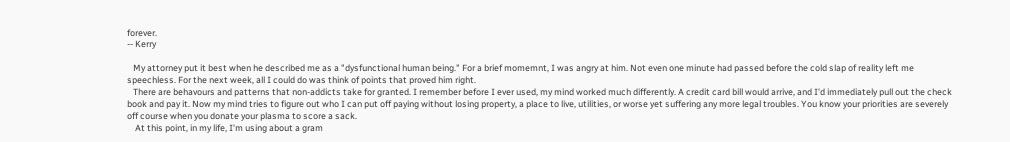forever.
-- Kerry

   My attorney put it best when he described me as a "dysfunctional human being." For a brief momemnt, I was angry at him. Not even one minute had passed before the cold slap of reality left me speechless. For the next week, all I could do was think of points that proved him right.
   There are behavours and patterns that non-addicts take for granted. I remember before I ever used, my mind worked much differently. A credit card bill would arrive, and I'd immediately pull out the check book and pay it. Now my mind tries to figure out who I can put off paying without losing property, a place to live, utilities, or worse yet suffering any more legal troubles. You know your priorities are severely off course when you donate your plasma to score a sack.
    At this point, in my life, I'm using about a gram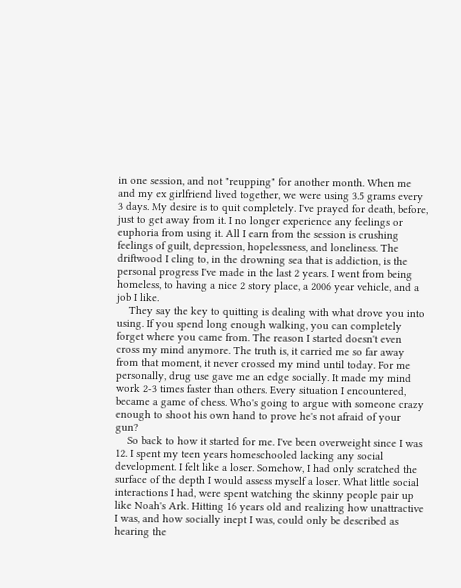in one session, and not "reupping" for another month. When me and my ex girlfriend lived together, we were using 3.5 grams every 3 days. My desire is to quit completely. I've prayed for death, before, just to get away from it. I no longer experience any feelings or euphoria from using it. All I earn from the session is crushing feelings of guilt, depression, hopelessness, and loneliness. The driftwood I cling to, in the drowning sea that is addiction, is the personal progress I've made in the last 2 years. I went from being homeless, to having a nice 2 story place, a 2006 year vehicle, and a job I like.
    They say the key to quitting is dealing with what drove you into using. If you spend long enough walking, you can completely forget where you came from. The reason I started doesn't even cross my mind anymore. The truth is, it carried me so far away from that moment, it never crossed my mind until today. For me personally, drug use gave me an edge socially. It made my mind work 2-3 times faster than others. Every situation I encountered, became a game of chess. Who's going to argue with someone crazy enough to shoot his own hand to prove he's not afraid of your gun?
    So back to how it started for me. I've been overweight since I was 12. I spent my teen years homeschooled lacking any social development. I felt like a loser. Somehow, I had only scratched the surface of the depth I would assess myself a loser. What little social interactions I had, were spent watching the skinny people pair up like Noah's Ark. Hitting 16 years old and realizing how unattractive I was, and how socially inept I was, could only be described as hearing the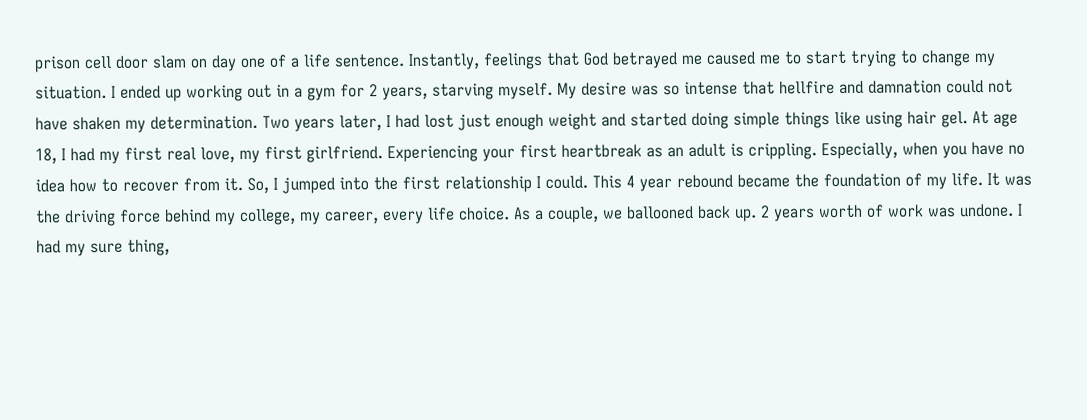prison cell door slam on day one of a life sentence. Instantly, feelings that God betrayed me caused me to start trying to change my situation. I ended up working out in a gym for 2 years, starving myself. My desire was so intense that hellfire and damnation could not have shaken my determination. Two years later, I had lost just enough weight and started doing simple things like using hair gel. At age 18, I had my first real love, my first girlfriend. Experiencing your first heartbreak as an adult is crippling. Especially, when you have no idea how to recover from it. So, I jumped into the first relationship I could. This 4 year rebound became the foundation of my life. It was the driving force behind my college, my career, every life choice. As a couple, we ballooned back up. 2 years worth of work was undone. I had my sure thing,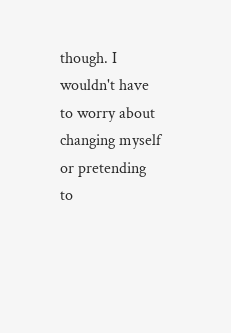though. I wouldn't have to worry about changing myself or pretending to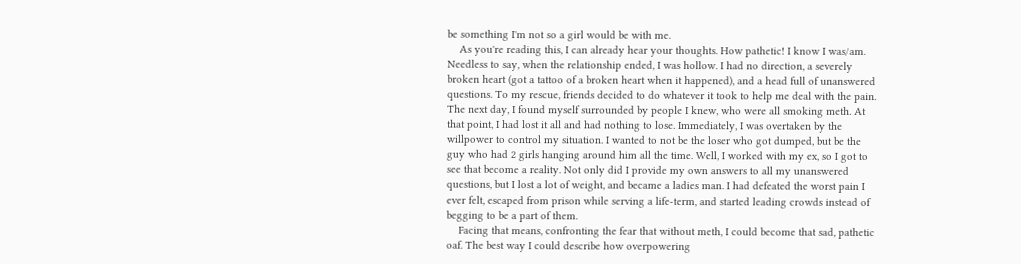be something I'm not so a girl would be with me.
    As you're reading this, I can already hear your thoughts. How pathetic! I know I was/am. Needless to say, when the relationship ended, I was hollow. I had no direction, a severely broken heart (got a tattoo of a broken heart when it happened), and a head full of unanswered questions. To my rescue, friends decided to do whatever it took to help me deal with the pain. The next day, I found myself surrounded by people I knew, who were all smoking meth. At that point, I had lost it all and had nothing to lose. Immediately, I was overtaken by the willpower to control my situation. I wanted to not be the loser who got dumped, but be the guy who had 2 girls hanging around him all the time. Well, I worked with my ex, so I got to see that become a reality. Not only did I provide my own answers to all my unanswered questions, but I lost a lot of weight, and became a ladies man. I had defeated the worst pain I ever felt, escaped from prison while serving a life-term, and started leading crowds instead of begging to be a part of them.
    Facing that means, confronting the fear that without meth, I could become that sad, pathetic oaf. The best way I could describe how overpowering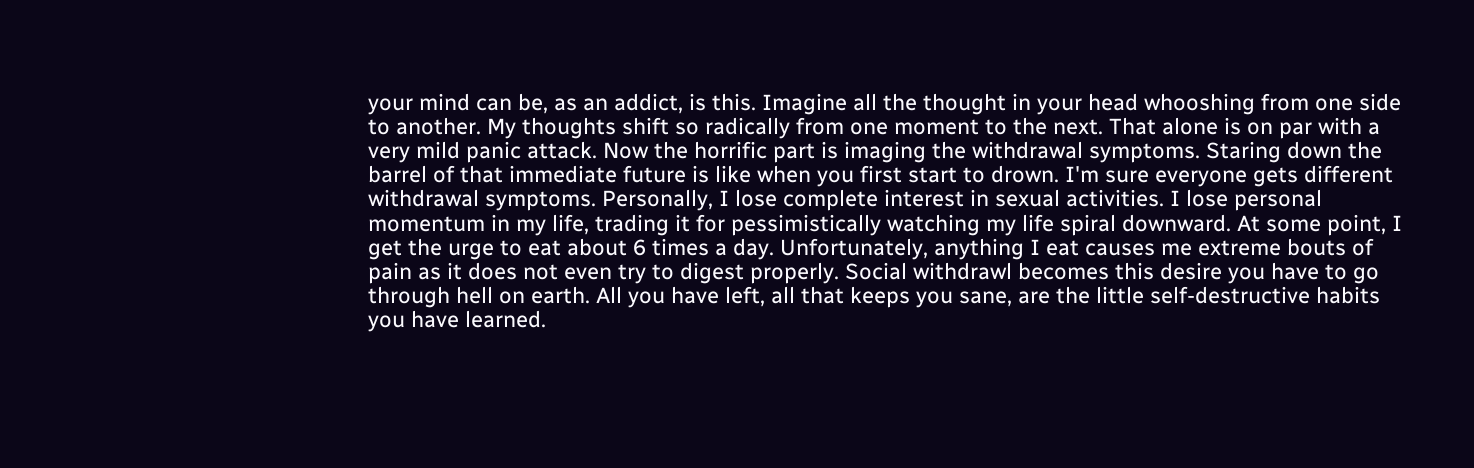your mind can be, as an addict, is this. Imagine all the thought in your head whooshing from one side to another. My thoughts shift so radically from one moment to the next. That alone is on par with a very mild panic attack. Now the horrific part is imaging the withdrawal symptoms. Staring down the barrel of that immediate future is like when you first start to drown. I'm sure everyone gets different withdrawal symptoms. Personally, I lose complete interest in sexual activities. I lose personal momentum in my life, trading it for pessimistically watching my life spiral downward. At some point, I get the urge to eat about 6 times a day. Unfortunately, anything I eat causes me extreme bouts of pain as it does not even try to digest properly. Social withdrawl becomes this desire you have to go through hell on earth. All you have left, all that keeps you sane, are the little self-destructive habits you have learned.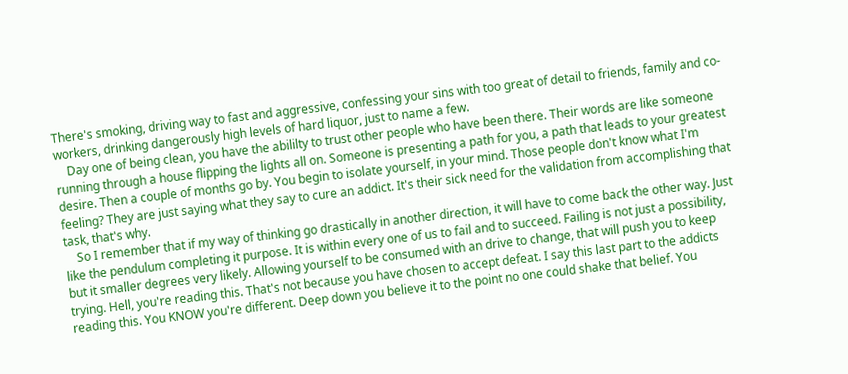There's smoking, driving way to fast and aggressive, confessing your sins with too great of detail to friends, family and co-workers, drinking dangerously high levels of hard liquor, just to name a few.
    Day one of being clean, you have the abililty to trust other people who have been there. Their words are like someone running through a house flipping the lights all on. Someone is presenting a path for you, a path that leads to your greatest desire. Then a couple of months go by. You begin to isolate yourself, in your mind. Those people don't know what I'm feeling? They are just saying what they say to cure an addict. It's their sick need for the validation from accomplishing that task, that's why.
    So I remember that if my way of thinking go drastically in another direction, it will have to come back the other way. Just like the pendulum completing it purpose. It is within every one of us to fail and to succeed. Failing is not just a possibility, but it smaller degrees very likely. Allowing yourself to be consumed with an drive to change, that will push you to keep trying. Hell, you're reading this. That's not because you have chosen to accept defeat. I say this last part to the addicts reading this. You KNOW you're different. Deep down you believe it to the point no one could shake that belief. You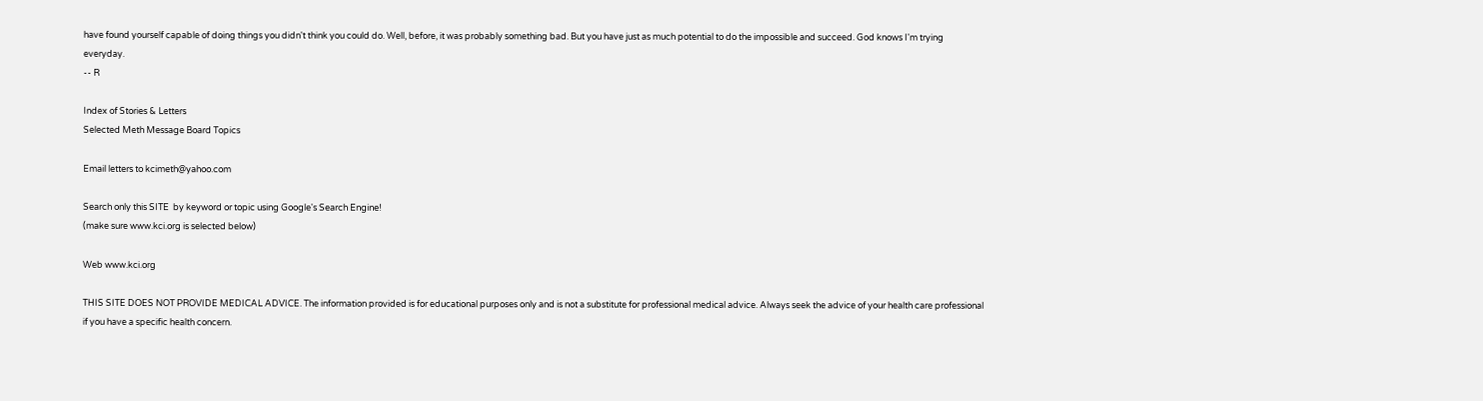have found yourself capable of doing things you didn't think you could do. Well, before, it was probably something bad. But you have just as much potential to do the impossible and succeed. God knows I'm trying everyday.
-- R

Index of Stories & Letters
Selected Meth Message Board Topics

Email letters to kcimeth@yahoo.com

Search only this SITE  by keyword or topic using Google's Search Engine!
(make sure www.kci.org is selected below)

Web www.kci.org

THIS SITE DOES NOT PROVIDE MEDICAL ADVICE. The information provided is for educational purposes only and is not a substitute for professional medical advice. Always seek the advice of your health care professional if you have a specific health concern.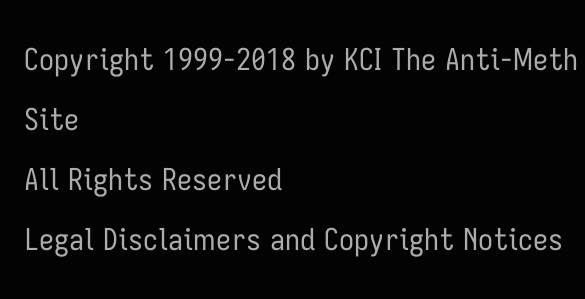Copyright 1999-2018 by KCI The Anti-Meth Site
All Rights Reserved
Legal Disclaimers and Copyright Notices